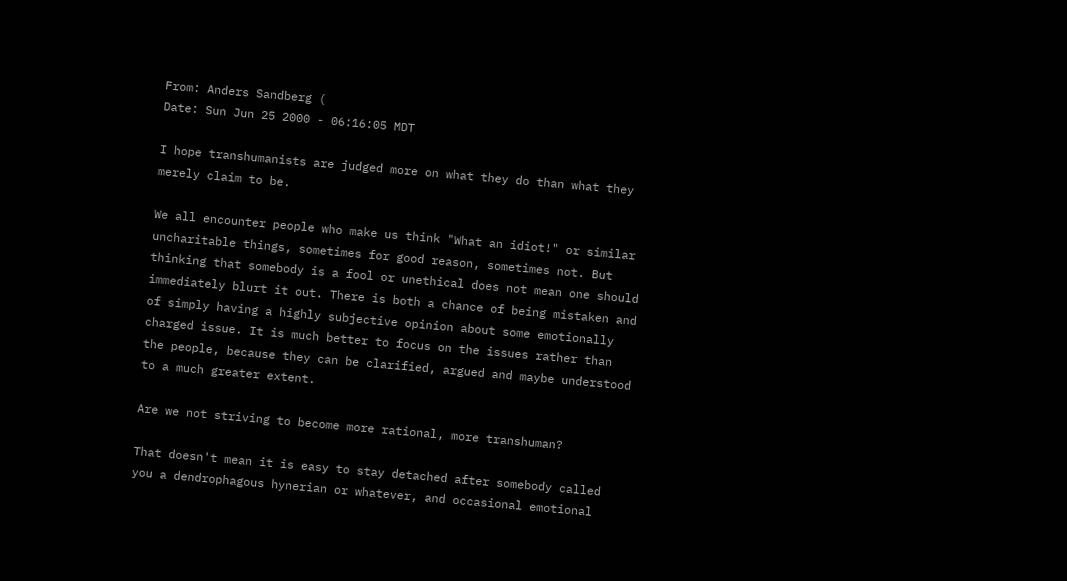From: Anders Sandberg (
Date: Sun Jun 25 2000 - 06:16:05 MDT

I hope transhumanists are judged more on what they do than what they
merely claim to be.

We all encounter people who make us think "What an idiot!" or similar
uncharitable things, sometimes for good reason, sometimes not. But
thinking that somebody is a fool or unethical does not mean one should
immediately blurt it out. There is both a chance of being mistaken and
of simply having a highly subjective opinion about some emotionally
charged issue. It is much better to focus on the issues rather than
the people, because they can be clarified, argued and maybe understood
to a much greater extent.

Are we not striving to become more rational, more transhuman?

That doesn't mean it is easy to stay detached after somebody called
you a dendrophagous hynerian or whatever, and occasional emotional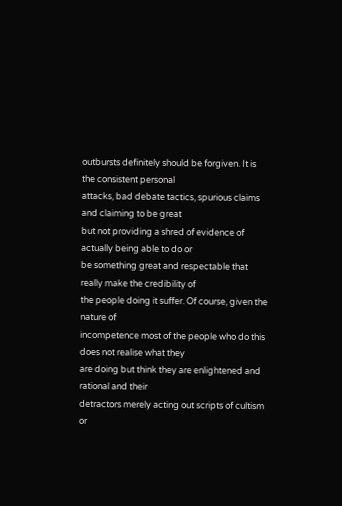outbursts definitely should be forgiven. It is the consistent personal
attacks, bad debate tactics, spurious claims and claiming to be great
but not providing a shred of evidence of actually being able to do or
be something great and respectable that really make the credibility of
the people doing it suffer. Of course, given the nature of
incompetence most of the people who do this does not realise what they
are doing but think they are enlightened and rational and their
detractors merely acting out scripts of cultism or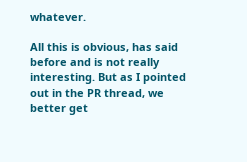whatever.

All this is obvious, has said before and is not really
interesting. But as I pointed out in the PR thread, we better get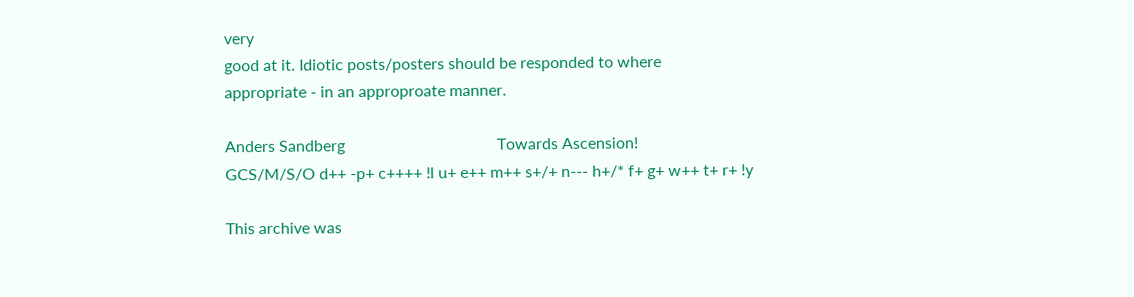very
good at it. Idiotic posts/posters should be responded to where
appropriate - in an approproate manner.

Anders Sandberg                                      Towards Ascension!
GCS/M/S/O d++ -p+ c++++ !l u+ e++ m++ s+/+ n--- h+/* f+ g+ w++ t+ r+ !y

This archive was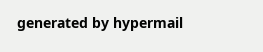generated by hypermail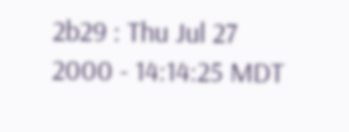2b29 : Thu Jul 27 2000 - 14:14:25 MDT